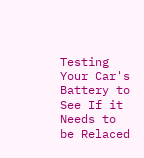Testing Your Car's Battery to See If it Needs to be Relaced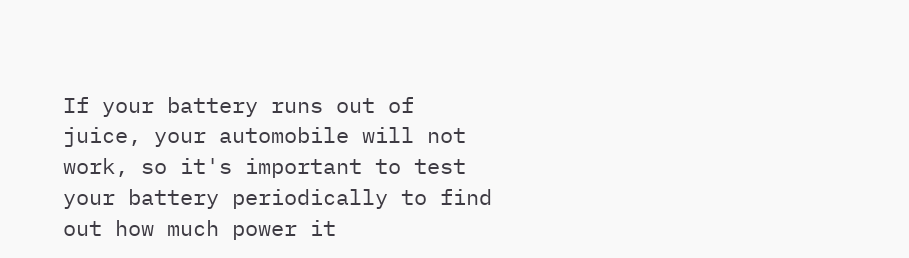If your battery runs out of juice, your automobile will not work, so it's important to test your battery periodically to find out how much power it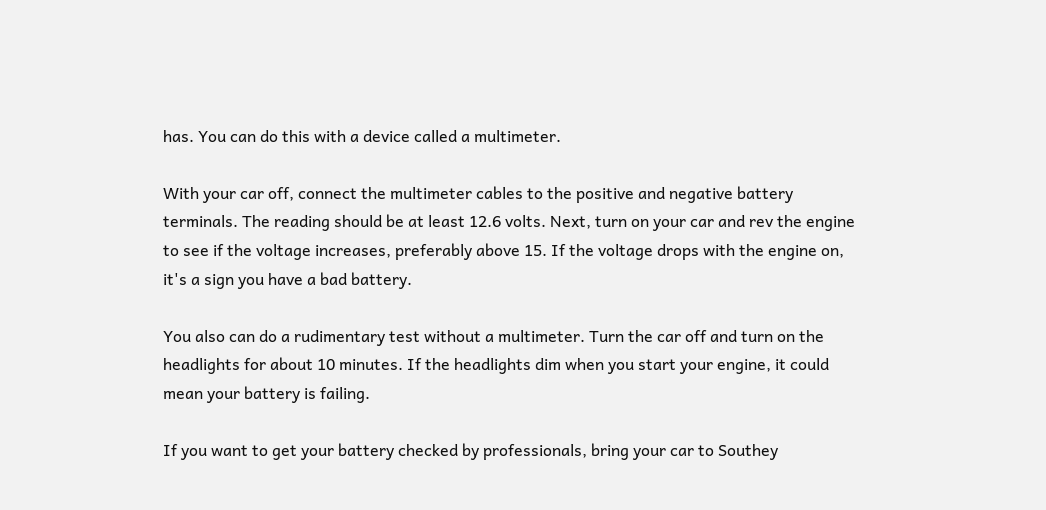has. You can do this with a device called a multimeter.

With your car off, connect the multimeter cables to the positive and negative battery terminals. The reading should be at least 12.6 volts. Next, turn on your car and rev the engine to see if the voltage increases, preferably above 15. If the voltage drops with the engine on, it's a sign you have a bad battery.

You also can do a rudimentary test without a multimeter. Turn the car off and turn on the headlights for about 10 minutes. If the headlights dim when you start your engine, it could mean your battery is failing.

If you want to get your battery checked by professionals, bring your car to Southey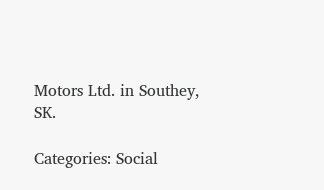Motors Ltd. in Southey, SK.

Categories: Social